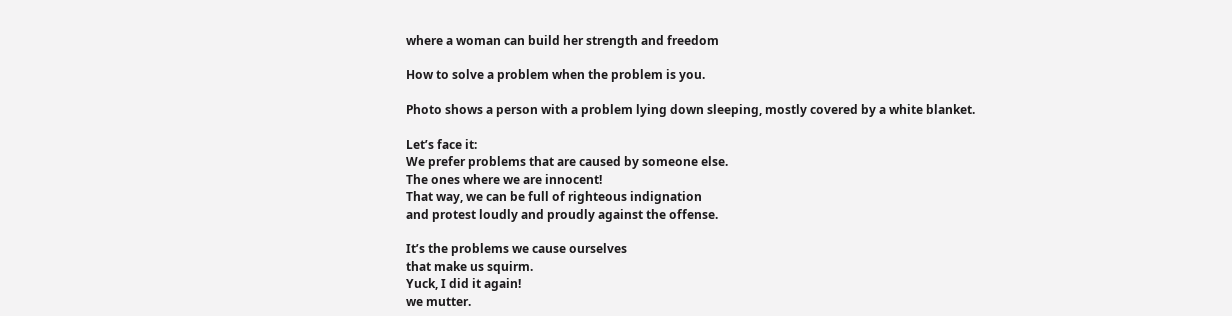where a woman can build her strength and freedom

How to solve a problem when the problem is you.

Photo shows a person with a problem lying down sleeping, mostly covered by a white blanket.

Let’s face it:
We prefer problems that are caused by someone else.
The ones where we are innocent!
That way, we can be full of righteous indignation
and protest loudly and proudly against the offense.

It’s the problems we cause ourselves
that make us squirm.
Yuck, I did it again!
we mutter.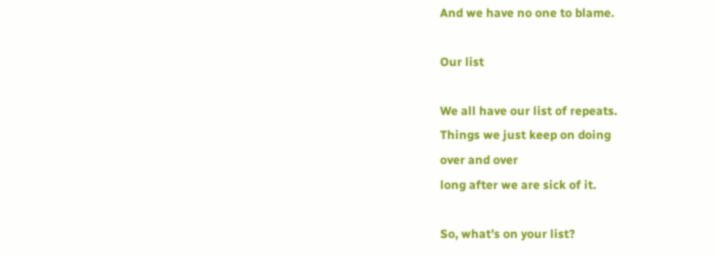And we have no one to blame.

Our list

We all have our list of repeats.
Things we just keep on doing
over and over
long after we are sick of it.

So, what’s on your list?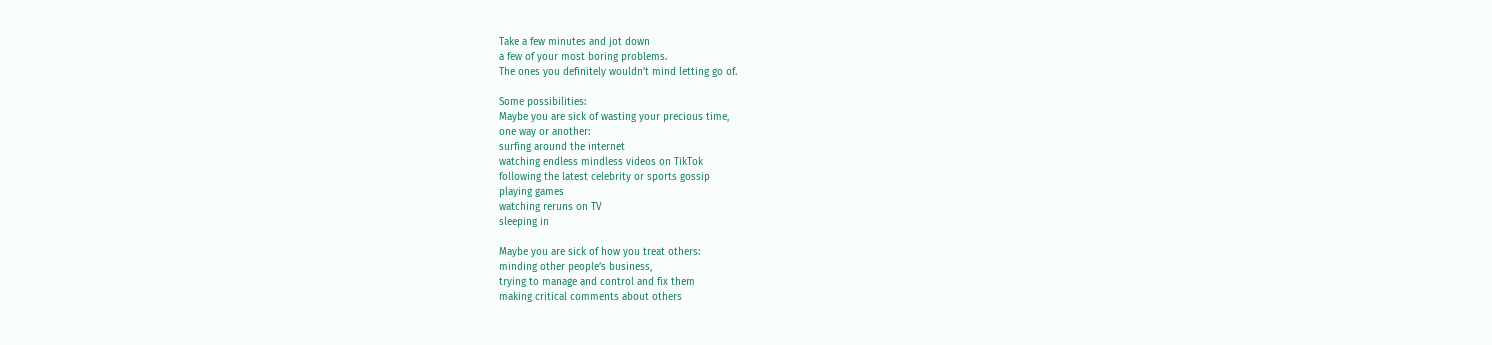Take a few minutes and jot down
a few of your most boring problems.
The ones you definitely wouldn’t mind letting go of.

Some possibilities:
Maybe you are sick of wasting your precious time,
one way or another:
surfing around the internet
watching endless mindless videos on TikTok
following the latest celebrity or sports gossip
playing games
watching reruns on TV
sleeping in

Maybe you are sick of how you treat others:
minding other people’s business,
trying to manage and control and fix them
making critical comments about others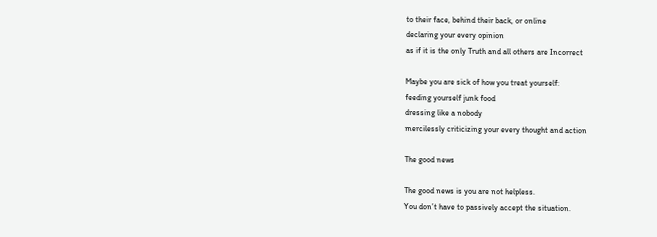to their face, behind their back, or online
declaring your every opinion
as if it is the only Truth and all others are Incorrect

Maybe you are sick of how you treat yourself:
feeding yourself junk food
dressing like a nobody
mercilessly criticizing your every thought and action

The good news

The good news is you are not helpless.
You don’t have to passively accept the situation.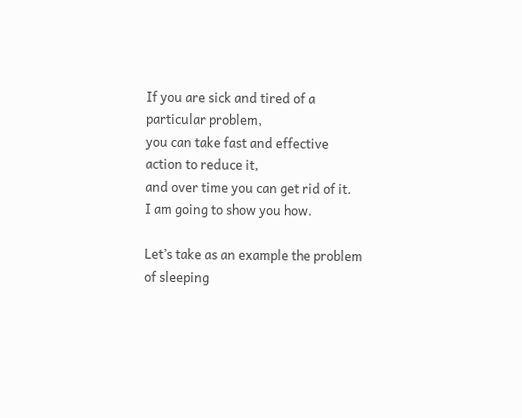If you are sick and tired of a particular problem,
you can take fast and effective action to reduce it,
and over time you can get rid of it.
I am going to show you how.

Let’s take as an example the problem of sleeping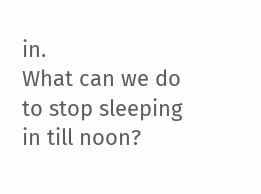in.
What can we do to stop sleeping in till noon?